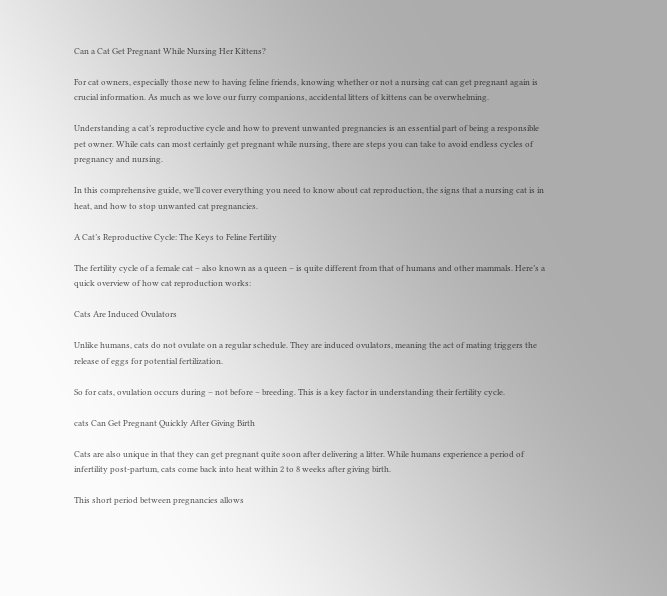Can a Cat Get Pregnant While Nursing Her Kittens?

For cat owners, especially those new to having feline friends, knowing whether or not a nursing cat can get pregnant again is crucial information. As much as we love our furry companions, accidental litters of kittens can be overwhelming.

Understanding a cat’s reproductive cycle and how to prevent unwanted pregnancies is an essential part of being a responsible pet owner. While cats can most certainly get pregnant while nursing, there are steps you can take to avoid endless cycles of pregnancy and nursing.

In this comprehensive guide, we’ll cover everything you need to know about cat reproduction, the signs that a nursing cat is in heat, and how to stop unwanted cat pregnancies.

A Cat’s Reproductive Cycle: The Keys to Feline Fertility

The fertility cycle of a female cat – also known as a queen – is quite different from that of humans and other mammals. Here’s a quick overview of how cat reproduction works:

Cats Are Induced Ovulators

Unlike humans, cats do not ovulate on a regular schedule. They are induced ovulators, meaning the act of mating triggers the release of eggs for potential fertilization.

So for cats, ovulation occurs during – not before – breeding. This is a key factor in understanding their fertility cycle.

cats Can Get Pregnant Quickly After Giving Birth

Cats are also unique in that they can get pregnant quite soon after delivering a litter. While humans experience a period of infertility post-partum, cats come back into heat within 2 to 8 weeks after giving birth.

This short period between pregnancies allows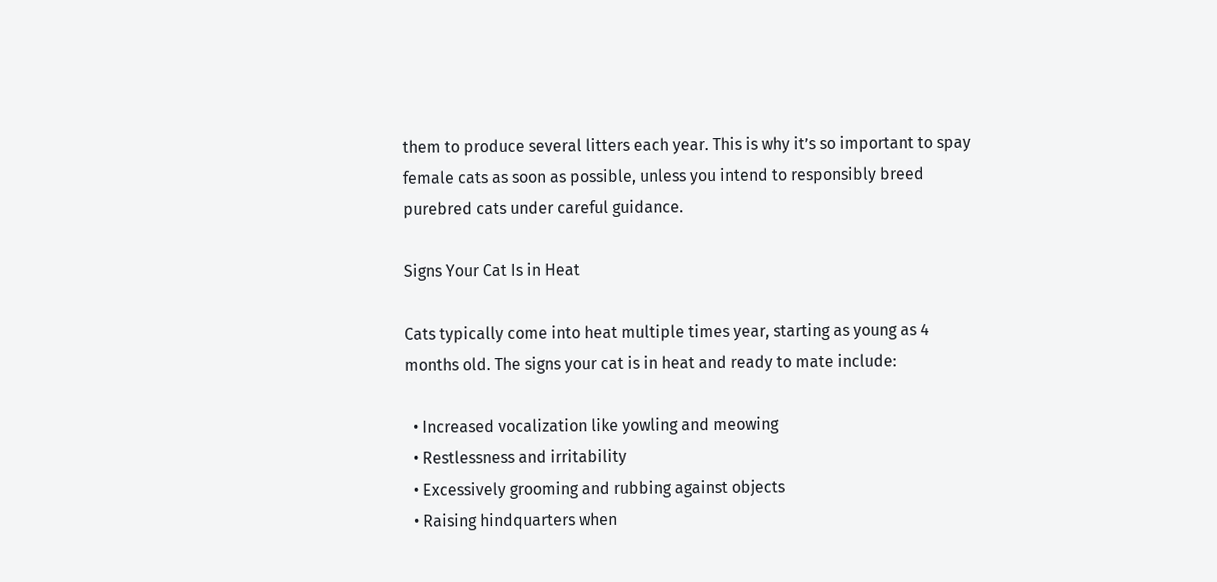them to produce several litters each year. This is why it’s so important to spay female cats as soon as possible, unless you intend to responsibly breed purebred cats under careful guidance.

Signs Your Cat Is in Heat

Cats typically come into heat multiple times year, starting as young as 4 months old. The signs your cat is in heat and ready to mate include:

  • Increased vocalization like yowling and meowing
  • Restlessness and irritability
  • Excessively grooming and rubbing against objects
  • Raising hindquarters when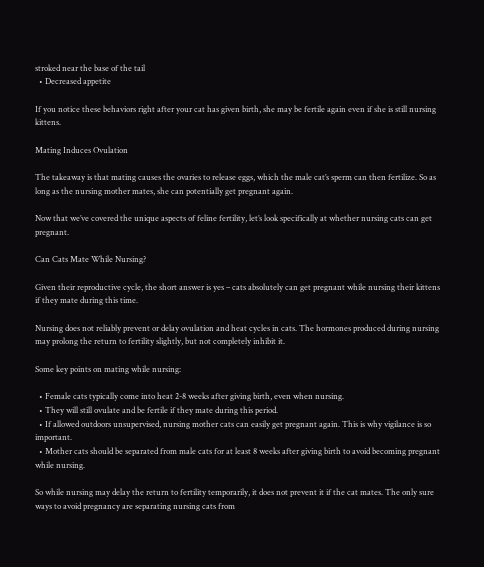stroked near the base of the tail
  • Decreased appetite

If you notice these behaviors right after your cat has given birth, she may be fertile again even if she is still nursing kittens.

Mating Induces Ovulation

The takeaway is that mating causes the ovaries to release eggs, which the male cat’s sperm can then fertilize. So as long as the nursing mother mates, she can potentially get pregnant again.

Now that we’ve covered the unique aspects of feline fertility, let’s look specifically at whether nursing cats can get pregnant.

Can Cats Mate While Nursing?

Given their reproductive cycle, the short answer is yes – cats absolutely can get pregnant while nursing their kittens if they mate during this time.

Nursing does not reliably prevent or delay ovulation and heat cycles in cats. The hormones produced during nursing may prolong the return to fertility slightly, but not completely inhibit it.

Some key points on mating while nursing:

  • Female cats typically come into heat 2-8 weeks after giving birth, even when nursing.
  • They will still ovulate and be fertile if they mate during this period.
  • If allowed outdoors unsupervised, nursing mother cats can easily get pregnant again. This is why vigilance is so important.
  • Mother cats should be separated from male cats for at least 8 weeks after giving birth to avoid becoming pregnant while nursing.

So while nursing may delay the return to fertility temporarily, it does not prevent it if the cat mates. The only sure ways to avoid pregnancy are separating nursing cats from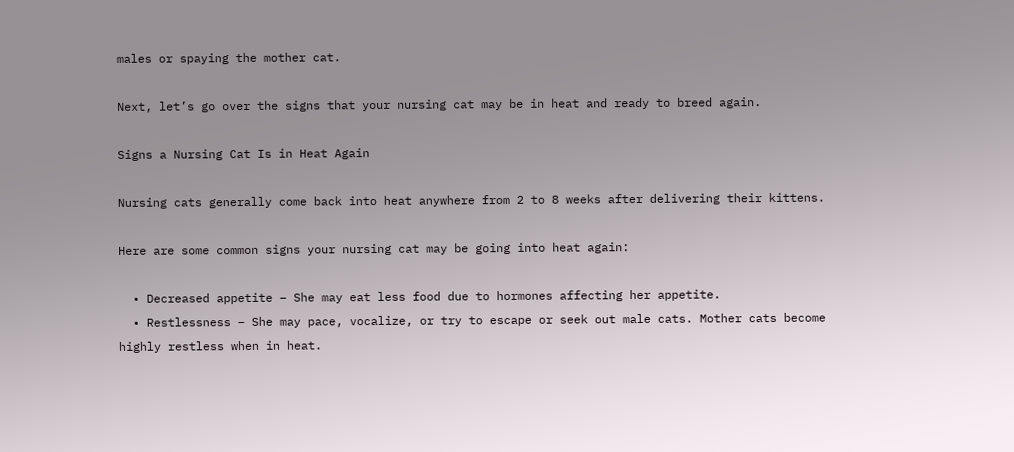males or spaying the mother cat.

Next, let’s go over the signs that your nursing cat may be in heat and ready to breed again.

Signs a Nursing Cat Is in Heat Again

Nursing cats generally come back into heat anywhere from 2 to 8 weeks after delivering their kittens.

Here are some common signs your nursing cat may be going into heat again:

  • Decreased appetite – She may eat less food due to hormones affecting her appetite.
  • Restlessness – She may pace, vocalize, or try to escape or seek out male cats. Mother cats become highly restless when in heat.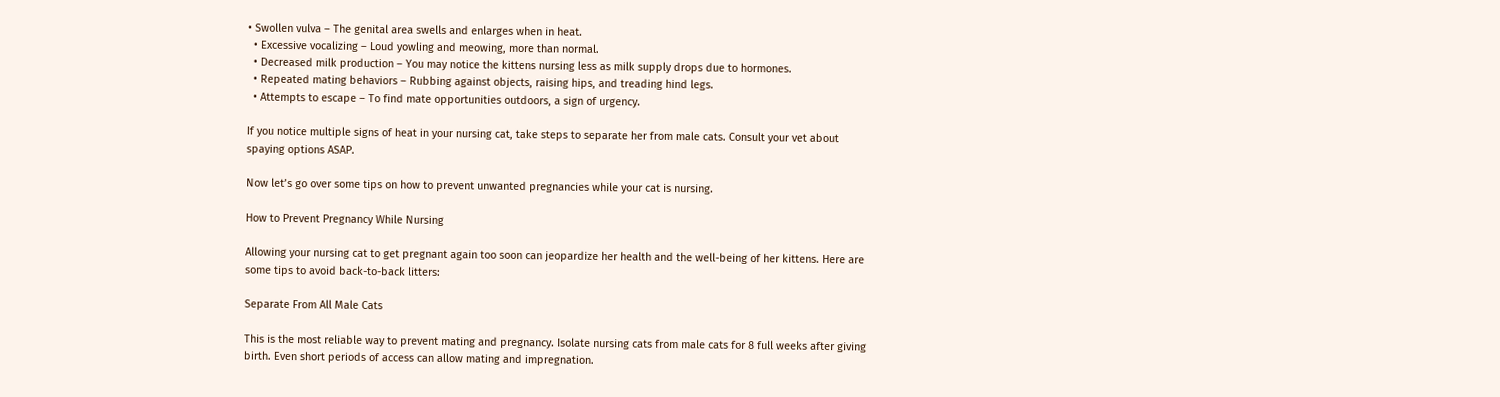• Swollen vulva – The genital area swells and enlarges when in heat.
  • Excessive vocalizing – Loud yowling and meowing, more than normal.
  • Decreased milk production – You may notice the kittens nursing less as milk supply drops due to hormones.
  • Repeated mating behaviors – Rubbing against objects, raising hips, and treading hind legs.
  • Attempts to escape – To find mate opportunities outdoors, a sign of urgency.

If you notice multiple signs of heat in your nursing cat, take steps to separate her from male cats. Consult your vet about spaying options ASAP.

Now let’s go over some tips on how to prevent unwanted pregnancies while your cat is nursing.

How to Prevent Pregnancy While Nursing

Allowing your nursing cat to get pregnant again too soon can jeopardize her health and the well-being of her kittens. Here are some tips to avoid back-to-back litters:

Separate From All Male Cats

This is the most reliable way to prevent mating and pregnancy. Isolate nursing cats from male cats for 8 full weeks after giving birth. Even short periods of access can allow mating and impregnation.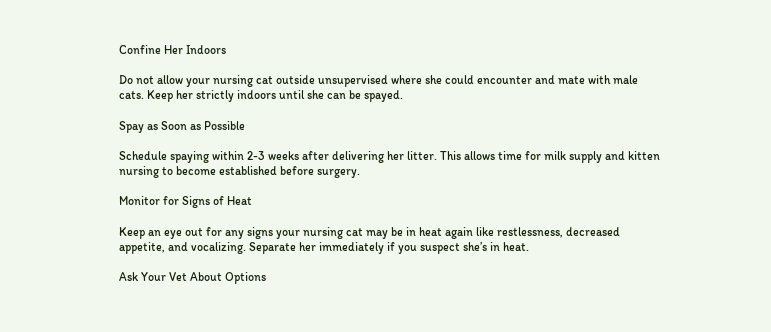Confine Her Indoors

Do not allow your nursing cat outside unsupervised where she could encounter and mate with male cats. Keep her strictly indoors until she can be spayed.

Spay as Soon as Possible

Schedule spaying within 2-3 weeks after delivering her litter. This allows time for milk supply and kitten nursing to become established before surgery.

Monitor for Signs of Heat

Keep an eye out for any signs your nursing cat may be in heat again like restlessness, decreased appetite, and vocalizing. Separate her immediately if you suspect she’s in heat.

Ask Your Vet About Options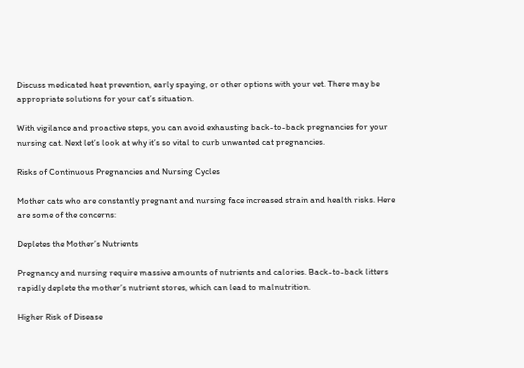Discuss medicated heat prevention, early spaying, or other options with your vet. There may be appropriate solutions for your cat’s situation.

With vigilance and proactive steps, you can avoid exhausting back-to-back pregnancies for your nursing cat. Next let’s look at why it’s so vital to curb unwanted cat pregnancies.

Risks of Continuous Pregnancies and Nursing Cycles

Mother cats who are constantly pregnant and nursing face increased strain and health risks. Here are some of the concerns:

Depletes the Mother’s Nutrients

Pregnancy and nursing require massive amounts of nutrients and calories. Back-to-back litters rapidly deplete the mother’s nutrient stores, which can lead to malnutrition.

Higher Risk of Disease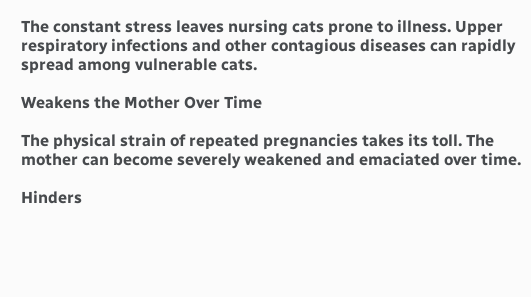The constant stress leaves nursing cats prone to illness. Upper respiratory infections and other contagious diseases can rapidly spread among vulnerable cats.

Weakens the Mother Over Time

The physical strain of repeated pregnancies takes its toll. The mother can become severely weakened and emaciated over time.

Hinders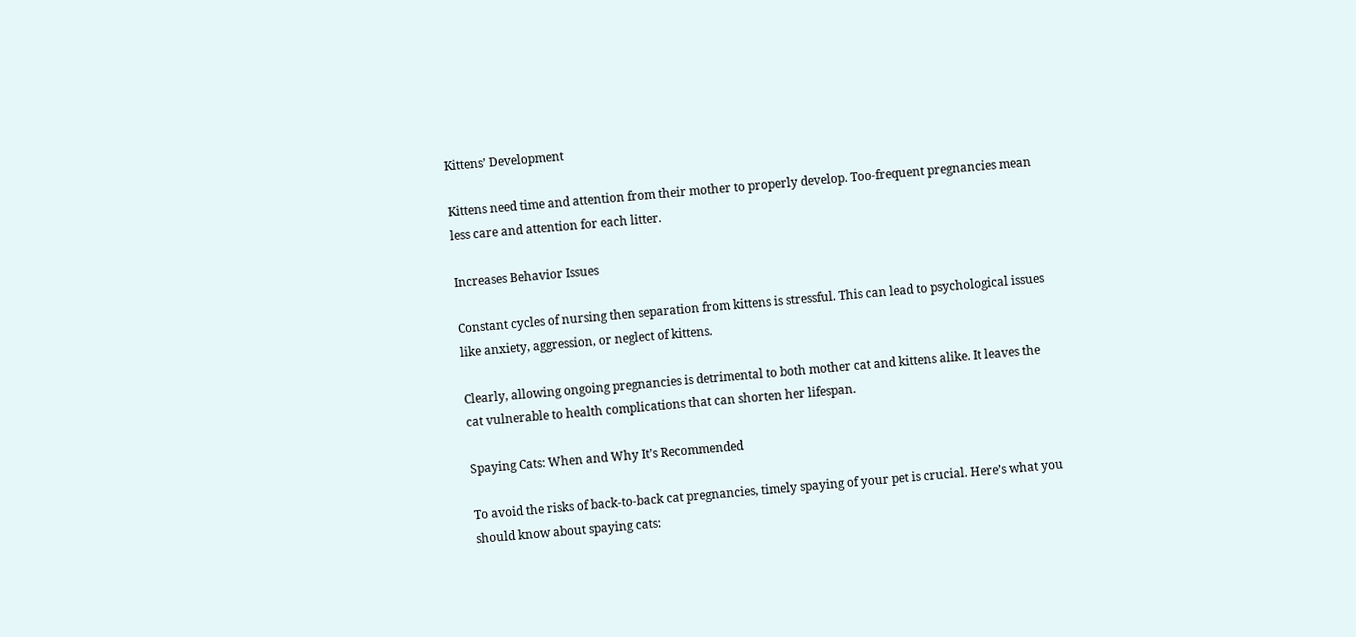Kittens’ Development

Kittens need time and attention from their mother to properly develop. Too-frequent pregnancies mean less care and attention for each litter.

Increases Behavior Issues

Constant cycles of nursing then separation from kittens is stressful. This can lead to psychological issues like anxiety, aggression, or neglect of kittens.

Clearly, allowing ongoing pregnancies is detrimental to both mother cat and kittens alike. It leaves the cat vulnerable to health complications that can shorten her lifespan.

Spaying Cats: When and Why It’s Recommended

To avoid the risks of back-to-back cat pregnancies, timely spaying of your pet is crucial. Here’s what you should know about spaying cats: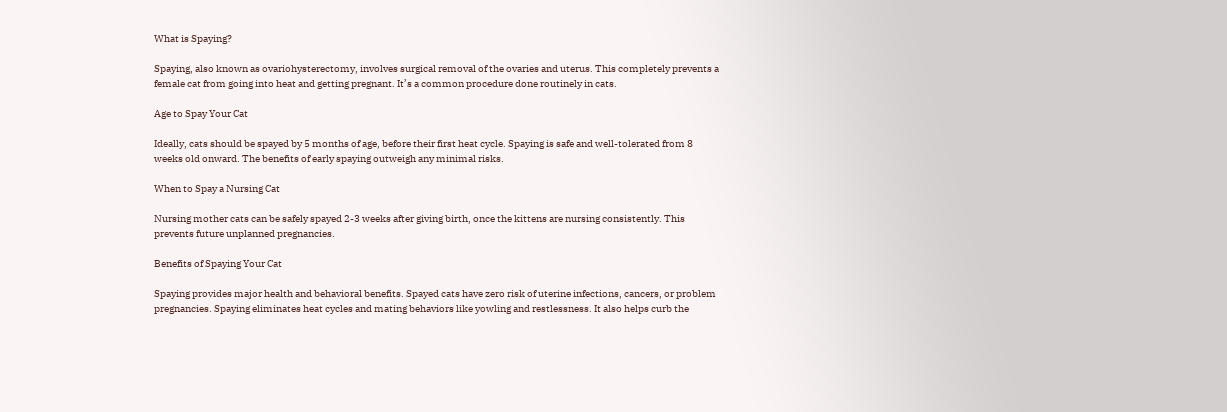What is Spaying?

Spaying, also known as ovariohysterectomy, involves surgical removal of the ovaries and uterus. This completely prevents a female cat from going into heat and getting pregnant. It’s a common procedure done routinely in cats.

Age to Spay Your Cat

Ideally, cats should be spayed by 5 months of age, before their first heat cycle. Spaying is safe and well-tolerated from 8 weeks old onward. The benefits of early spaying outweigh any minimal risks.

When to Spay a Nursing Cat

Nursing mother cats can be safely spayed 2-3 weeks after giving birth, once the kittens are nursing consistently. This prevents future unplanned pregnancies.

Benefits of Spaying Your Cat

Spaying provides major health and behavioral benefits. Spayed cats have zero risk of uterine infections, cancers, or problem pregnancies. Spaying eliminates heat cycles and mating behaviors like yowling and restlessness. It also helps curb the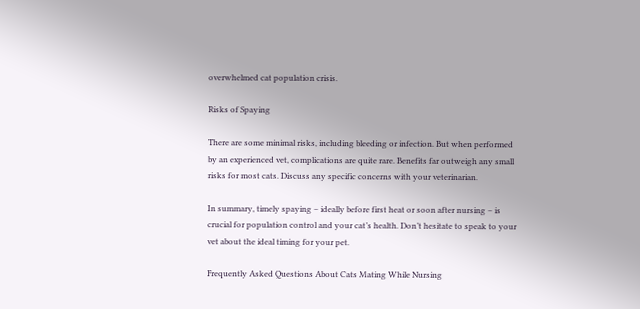overwhelmed cat population crisis.

Risks of Spaying

There are some minimal risks, including bleeding or infection. But when performed by an experienced vet, complications are quite rare. Benefits far outweigh any small risks for most cats. Discuss any specific concerns with your veterinarian.

In summary, timely spaying – ideally before first heat or soon after nursing – is crucial for population control and your cat’s health. Don’t hesitate to speak to your vet about the ideal timing for your pet.

Frequently Asked Questions About Cats Mating While Nursing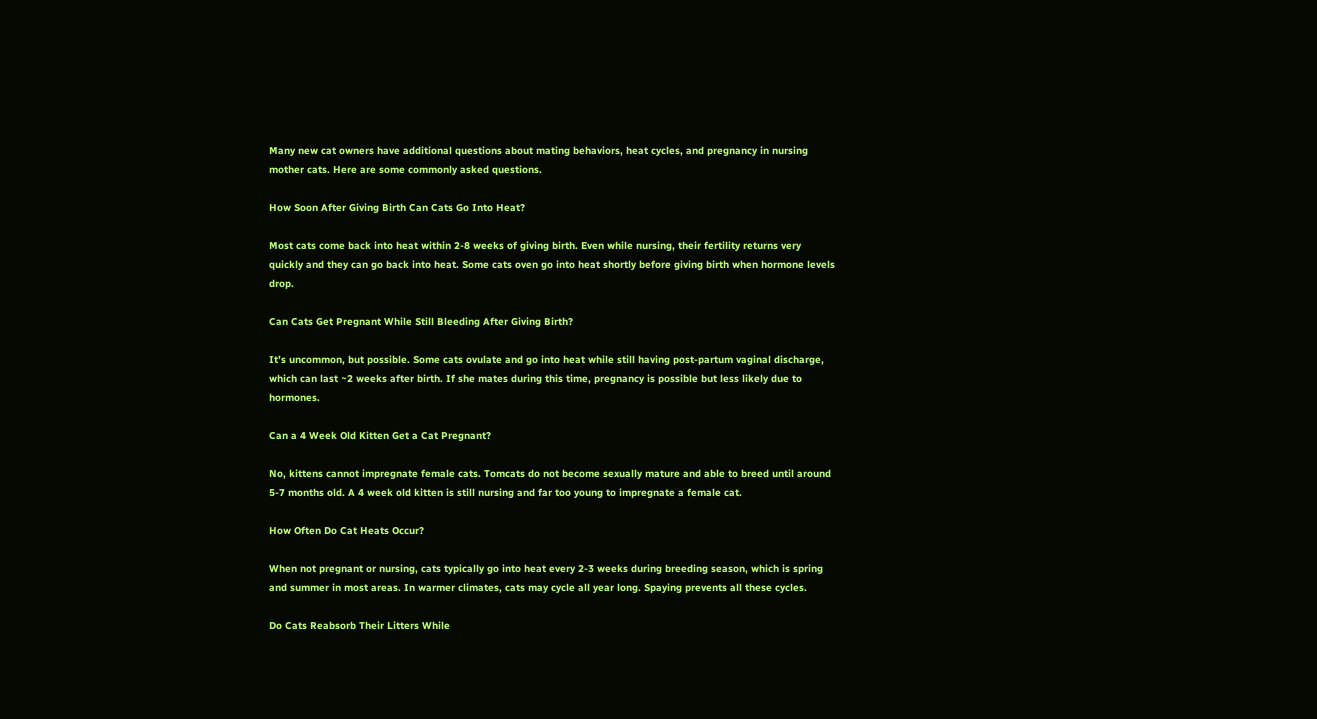Many new cat owners have additional questions about mating behaviors, heat cycles, and pregnancy in nursing mother cats. Here are some commonly asked questions.

How Soon After Giving Birth Can Cats Go Into Heat?

Most cats come back into heat within 2-8 weeks of giving birth. Even while nursing, their fertility returns very quickly and they can go back into heat. Some cats oven go into heat shortly before giving birth when hormone levels drop.

Can Cats Get Pregnant While Still Bleeding After Giving Birth?

It’s uncommon, but possible. Some cats ovulate and go into heat while still having post-partum vaginal discharge, which can last ~2 weeks after birth. If she mates during this time, pregnancy is possible but less likely due to hormones.

Can a 4 Week Old Kitten Get a Cat Pregnant?

No, kittens cannot impregnate female cats. Tomcats do not become sexually mature and able to breed until around 5-7 months old. A 4 week old kitten is still nursing and far too young to impregnate a female cat.

How Often Do Cat Heats Occur?

When not pregnant or nursing, cats typically go into heat every 2-3 weeks during breeding season, which is spring and summer in most areas. In warmer climates, cats may cycle all year long. Spaying prevents all these cycles.

Do Cats Reabsorb Their Litters While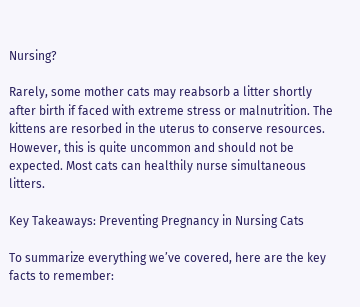Nursing?

Rarely, some mother cats may reabsorb a litter shortly after birth if faced with extreme stress or malnutrition. The kittens are resorbed in the uterus to conserve resources. However, this is quite uncommon and should not be expected. Most cats can healthily nurse simultaneous litters.

Key Takeaways: Preventing Pregnancy in Nursing Cats

To summarize everything we’ve covered, here are the key facts to remember: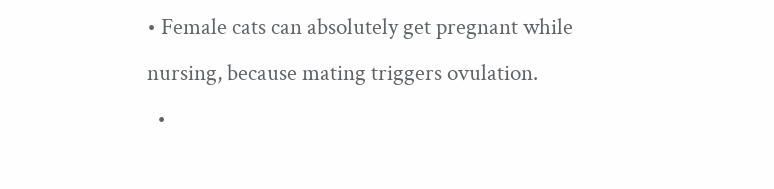• Female cats can absolutely get pregnant while nursing, because mating triggers ovulation.
  •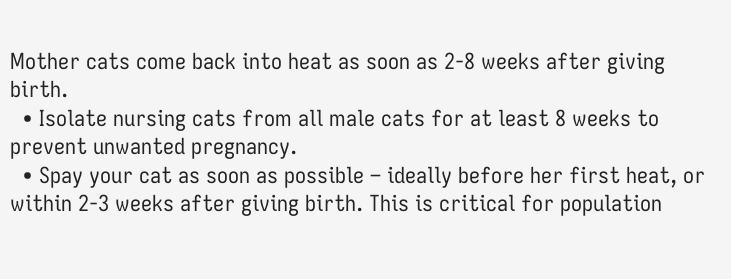Mother cats come back into heat as soon as 2-8 weeks after giving birth.
  • Isolate nursing cats from all male cats for at least 8 weeks to prevent unwanted pregnancy.
  • Spay your cat as soon as possible – ideally before her first heat, or within 2-3 weeks after giving birth. This is critical for population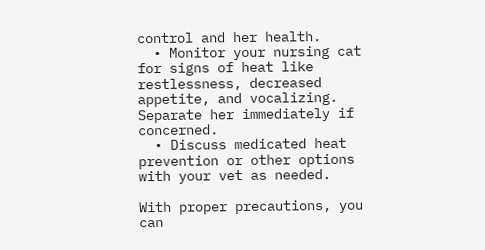control and her health.
  • Monitor your nursing cat for signs of heat like restlessness, decreased appetite, and vocalizing. Separate her immediately if concerned.
  • Discuss medicated heat prevention or other options with your vet as needed.

With proper precautions, you can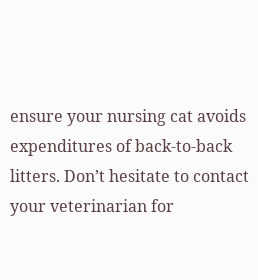ensure your nursing cat avoids expenditures of back-to-back litters. Don’t hesitate to contact your veterinarian for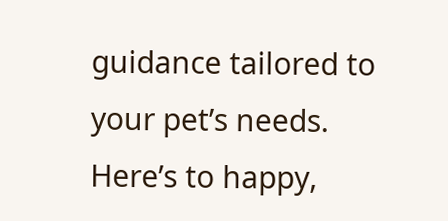guidance tailored to your pet’s needs. Here’s to happy,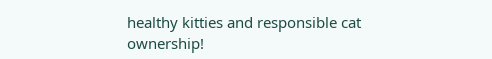healthy kitties and responsible cat ownership!